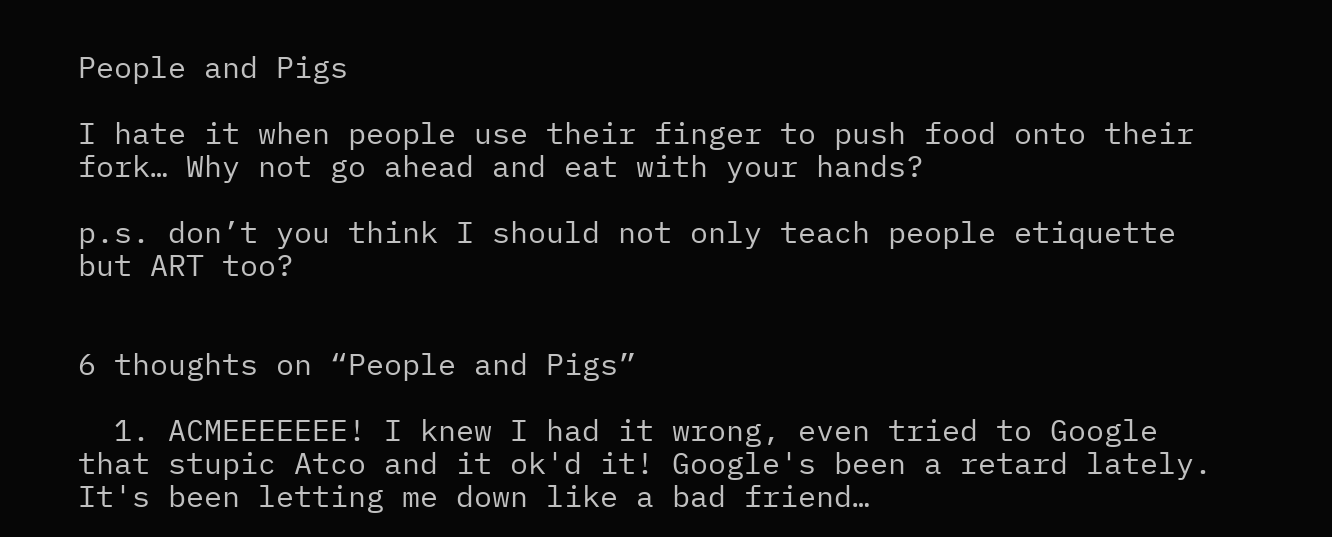People and Pigs

I hate it when people use their finger to push food onto their fork… Why not go ahead and eat with your hands?

p.s. don’t you think I should not only teach people etiquette but ART too?


6 thoughts on “People and Pigs”

  1. ACMEEEEEEE! I knew I had it wrong, even tried to Google that stupic Atco and it ok'd it! Google's been a retard lately. It's been letting me down like a bad friend…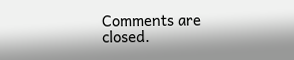Comments are closed.